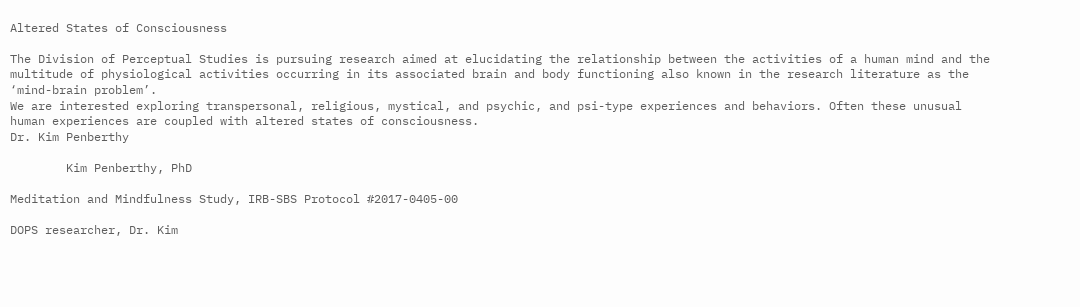Altered States of Consciousness

The Division of Perceptual Studies is pursuing research aimed at elucidating the relationship between the activities of a human mind and the multitude of physiological activities occurring in its associated brain and body functioning also known in the research literature as the ‘mind-brain problem’.
We are interested exploring transpersonal, religious, mystical, and psychic, and psi-type experiences and behaviors. Often these unusual human experiences are coupled with altered states of consciousness.
Dr. Kim Penberthy

        Kim Penberthy, PhD

Meditation and Mindfulness Study, IRB-SBS Protocol #2017-0405-00

DOPS researcher, Dr. Kim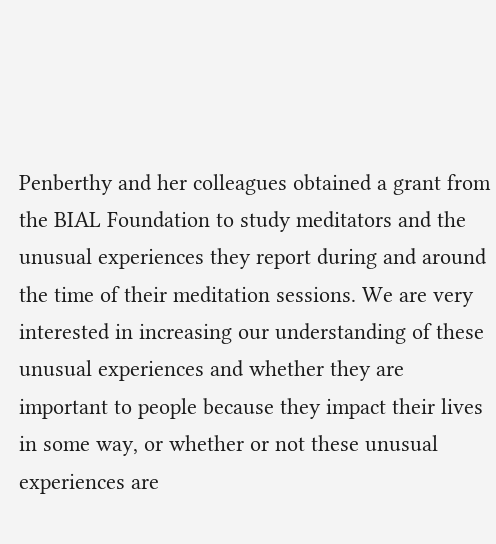Penberthy and her colleagues obtained a grant from the BIAL Foundation to study meditators and the unusual experiences they report during and around the time of their meditation sessions. We are very interested in increasing our understanding of these unusual experiences and whether they are important to people because they impact their lives in some way, or whether or not these unusual experiences are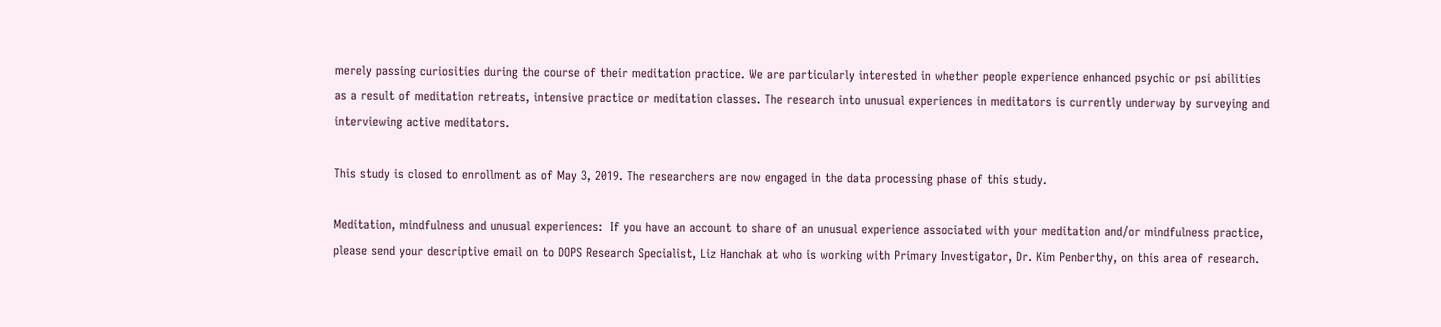merely passing curiosities during the course of their meditation practice. We are particularly interested in whether people experience enhanced psychic or psi abilities as a result of meditation retreats, intensive practice or meditation classes. The research into unusual experiences in meditators is currently underway by surveying and interviewing active meditators.

This study is closed to enrollment as of May 3, 2019. The researchers are now engaged in the data processing phase of this study.

Meditation, mindfulness and unusual experiences:  If you have an account to share of an unusual experience associated with your meditation and/or mindfulness practice, please send your descriptive email on to DOPS Research Specialist, Liz Hanchak at who is working with Primary Investigator, Dr. Kim Penberthy, on this area of research.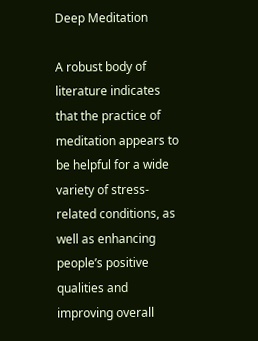Deep Meditation

A robust body of literature indicates that the practice of meditation appears to be helpful for a wide variety of stress-related conditions, as well as enhancing people’s positive qualities and improving overall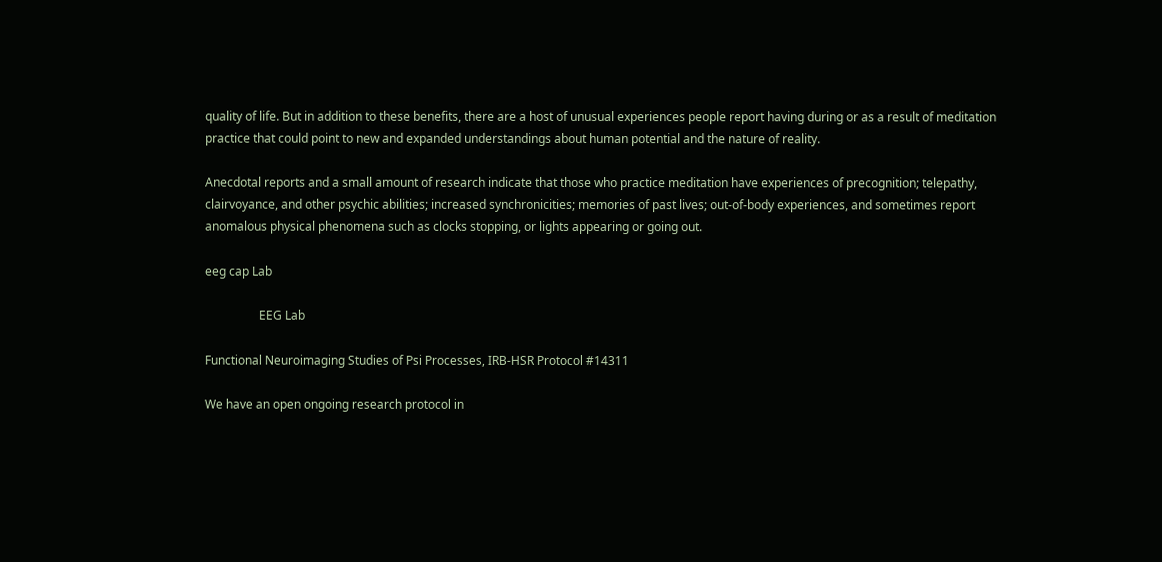quality of life. But in addition to these benefits, there are a host of unusual experiences people report having during or as a result of meditation practice that could point to new and expanded understandings about human potential and the nature of reality.

Anecdotal reports and a small amount of research indicate that those who practice meditation have experiences of precognition; telepathy, clairvoyance, and other psychic abilities; increased synchronicities; memories of past lives; out-of-body experiences, and sometimes report anomalous physical phenomena such as clocks stopping, or lights appearing or going out.

eeg cap Lab

                  EEG Lab

Functional Neuroimaging Studies of Psi Processes, IRB-HSR Protocol #14311

We have an open ongoing research protocol in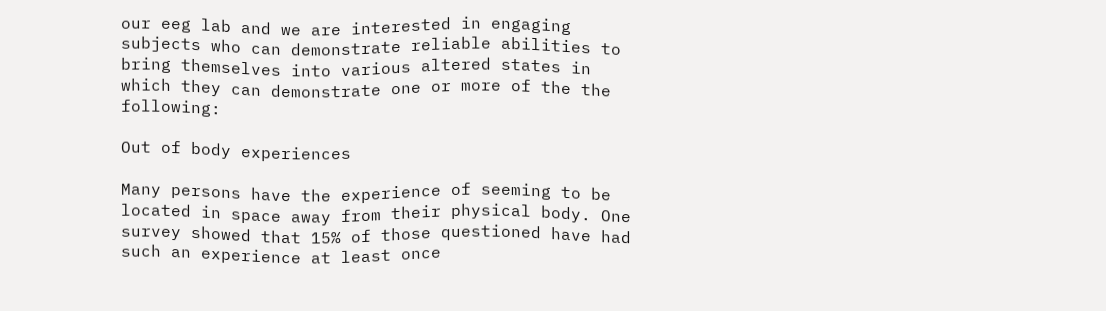our eeg lab and we are interested in engaging subjects who can demonstrate reliable abilities to bring themselves into various altered states in which they can demonstrate one or more of the the following:

Out of body experiences

Many persons have the experience of seeming to be located in space away from their physical body. One survey showed that 15% of those questioned have had such an experience at least once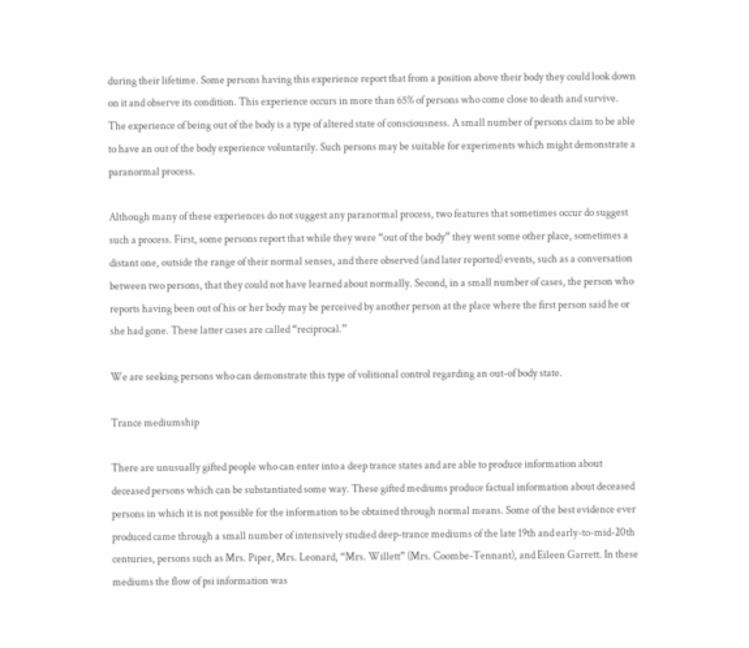during their lifetime. Some persons having this experience report that from a position above their body they could look down on it and observe its condition. This experience occurs in more than 65% of persons who come close to death and survive. The experience of being out of the body is a type of altered state of consciousness. A small number of persons claim to be able to have an out of the body experience voluntarily. Such persons may be suitable for experiments which might demonstrate a paranormal process.

Although many of these experiences do not suggest any paranormal process, two features that sometimes occur do suggest such a process. First, some persons report that while they were “out of the body” they went some other place, sometimes a distant one, outside the range of their normal senses, and there observed (and later reported) events, such as a conversation between two persons, that they could not have learned about normally. Second, in a small number of cases, the person who reports having been out of his or her body may be perceived by another person at the place where the first person said he or she had gone. These latter cases are called “reciprocal.”

We are seeking persons who can demonstrate this type of volitional control regarding an out-of body state.

Trance mediumship

There are unusually gifted people who can enter into a deep trance states and are able to produce information about deceased persons which can be substantiated some way. These gifted mediums produce factual information about deceased persons in which it is not possible for the information to be obtained through normal means. Some of the best evidence ever produced came through a small number of intensively studied deep-trance mediums of the late 19th and early-to-mid-20th centuries, persons such as Mrs. Piper, Mrs. Leonard, “Mrs. Willett” (Mrs. Coombe-Tennant), and Eileen Garrett. In these mediums the flow of psi information was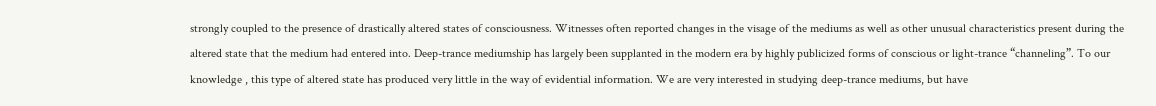strongly coupled to the presence of drastically altered states of consciousness. Witnesses often reported changes in the visage of the mediums as well as other unusual characteristics present during the altered state that the medium had entered into. Deep-trance mediumship has largely been supplanted in the modern era by highly publicized forms of conscious or light-trance “channeling”. To our knowledge , this type of altered state has produced very little in the way of evidential information. We are very interested in studying deep-trance mediums, but have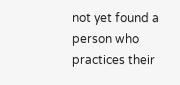not yet found a person who practices their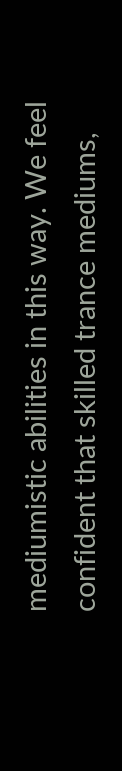mediumistic abilities in this way. We feel confident that skilled trance mediums,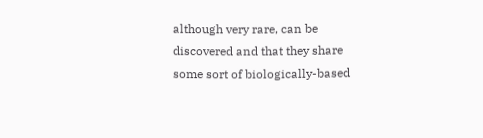although very rare, can be discovered and that they share some sort of biologically-based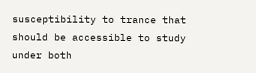susceptibility to trance that should be accessible to study under both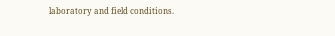laboratory and field conditions.